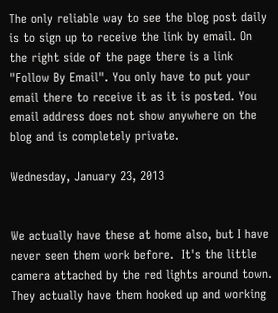The only reliable way to see the blog post daily is to sign up to receive the link by email. On the right side of the page there is a link "Follow By Email". You only have to put your email there to receive it as it is posted. You email address does not show anywhere on the blog and is completely private.

Wednesday, January 23, 2013


We actually have these at home also, but I have never seen them work before.  It's the little camera attached by the red lights around town.  They actually have them hooked up and working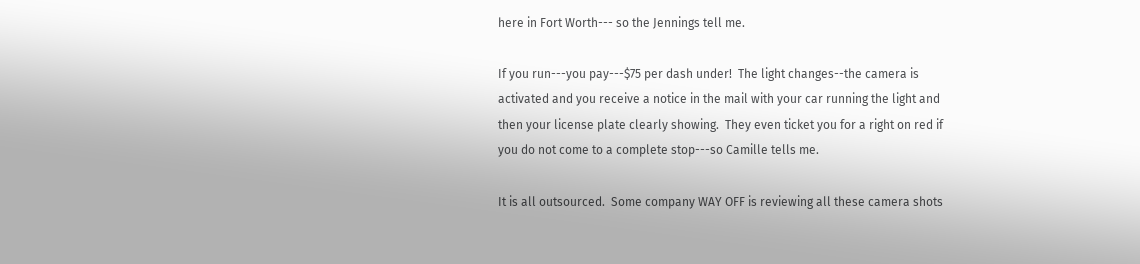here in Fort Worth--- so the Jennings tell me.

If you run---you pay---$75 per dash under!  The light changes--the camera is activated and you receive a notice in the mail with your car running the light and then your license plate clearly showing.  They even ticket you for a right on red if you do not come to a complete stop---so Camille tells me.

It is all outsourced.  Some company WAY OFF is reviewing all these camera shots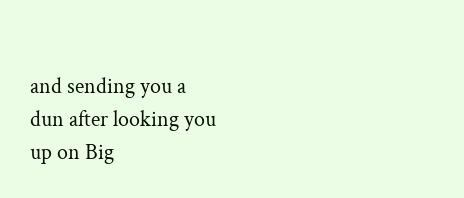and sending you a dun after looking you up on Big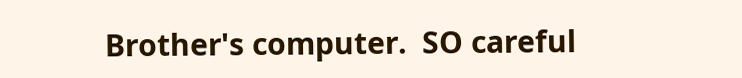Brother's computer.  SO careful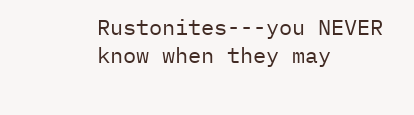Rustonites---you NEVER know when they may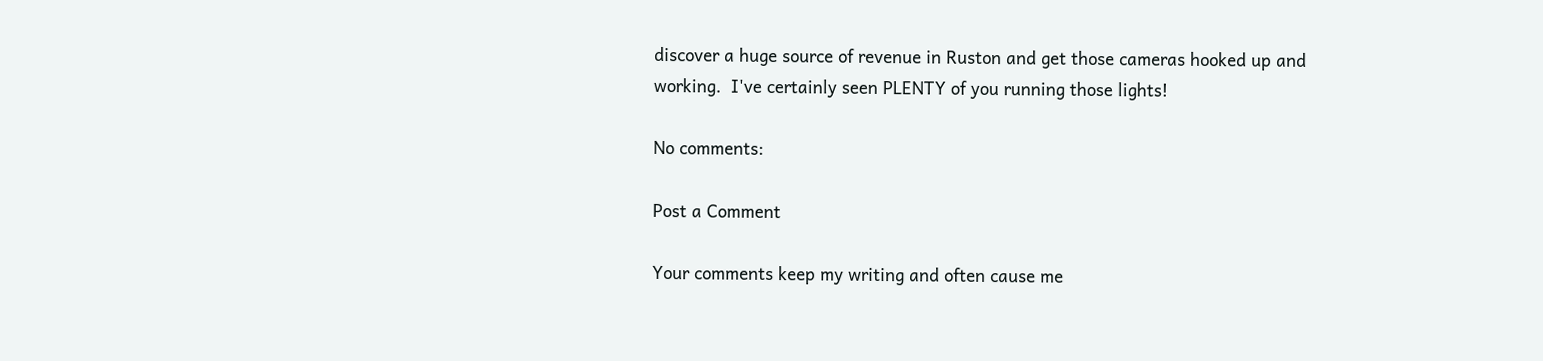discover a huge source of revenue in Ruston and get those cameras hooked up and working.  I've certainly seen PLENTY of you running those lights!

No comments:

Post a Comment

Your comments keep my writing and often cause me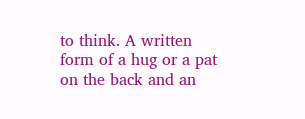to think. A written form of a hug or a pat on the back and an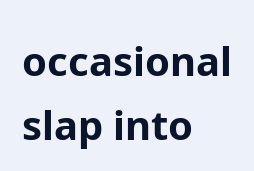occasional slap into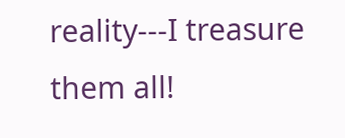reality---I treasure them all!